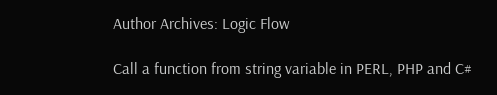Author Archives: Logic Flow

Call a function from string variable in PERL, PHP and C#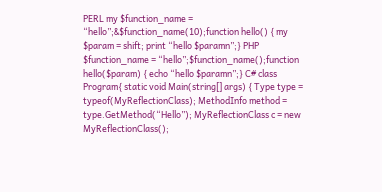PERL my $function_name = “hello”;&$function_name(10);function hello() { my $param = shift; print “hello $paramn”;} PHP $function_name = “hello”;$function_name();function hello($param) { echo “hello $paramn”;} C# class Program{ static void Main(string[] args) { Type type = typeof(MyReflectionClass); MethodInfo method = type.GetMethod(“Hello”); MyReflectionClass c = new MyReflectionClass();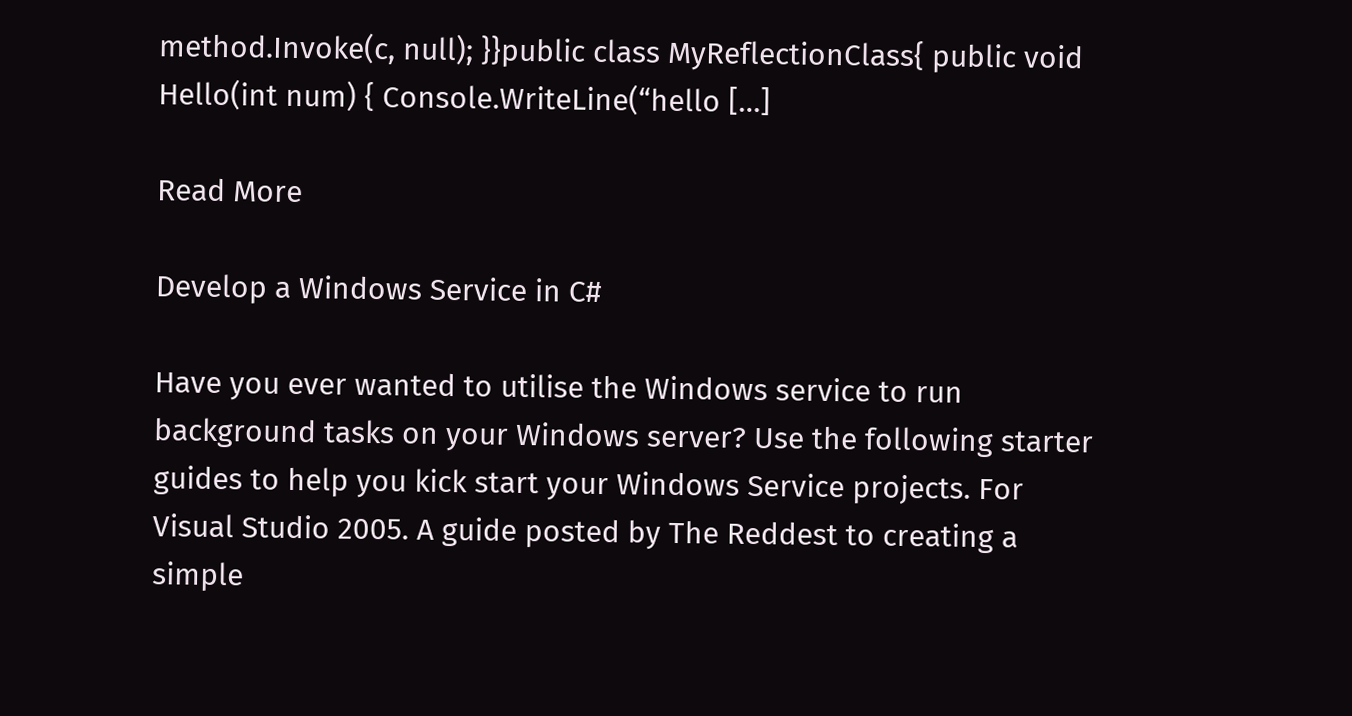method.Invoke(c, null); }}public class MyReflectionClass{ public void Hello(int num) { Console.WriteLine(“hello […]

Read More

Develop a Windows Service in C#

Have you ever wanted to utilise the Windows service to run background tasks on your Windows server? Use the following starter guides to help you kick start your Windows Service projects. For Visual Studio 2005. A guide posted by The Reddest to creating a simple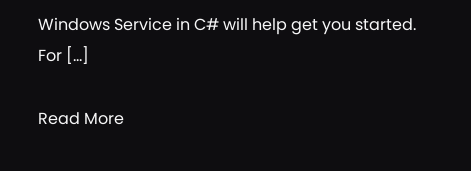Windows Service in C# will help get you started. For […]

Read More